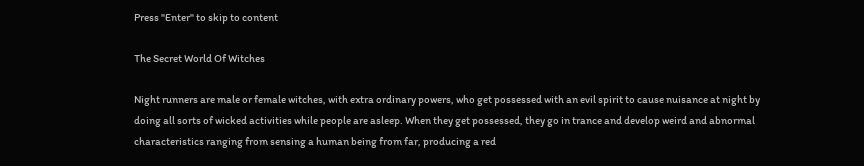Press "Enter" to skip to content

The Secret World Of Witches

Night runners are male or female witches, with extra ordinary powers, who get possessed with an evil spirit to cause nuisance at night by doing all sorts of wicked activities while people are asleep. When they get possessed, they go in trance and develop weird and abnormal characteristics ranging from sensing a human being from far, producing a red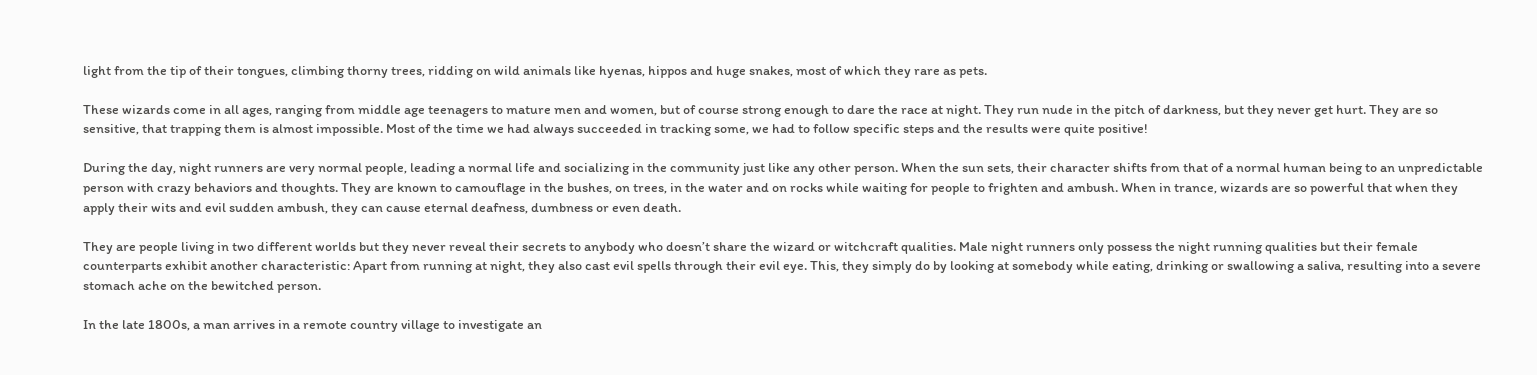light from the tip of their tongues, climbing thorny trees, ridding on wild animals like hyenas, hippos and huge snakes, most of which they rare as pets.

These wizards come in all ages, ranging from middle age teenagers to mature men and women, but of course strong enough to dare the race at night. They run nude in the pitch of darkness, but they never get hurt. They are so sensitive, that trapping them is almost impossible. Most of the time we had always succeeded in tracking some, we had to follow specific steps and the results were quite positive!

During the day, night runners are very normal people, leading a normal life and socializing in the community just like any other person. When the sun sets, their character shifts from that of a normal human being to an unpredictable person with crazy behaviors and thoughts. They are known to camouflage in the bushes, on trees, in the water and on rocks while waiting for people to frighten and ambush. When in trance, wizards are so powerful that when they apply their wits and evil sudden ambush, they can cause eternal deafness, dumbness or even death.

They are people living in two different worlds but they never reveal their secrets to anybody who doesn’t share the wizard or witchcraft qualities. Male night runners only possess the night running qualities but their female counterparts exhibit another characteristic: Apart from running at night, they also cast evil spells through their evil eye. This, they simply do by looking at somebody while eating, drinking or swallowing a saliva, resulting into a severe stomach ache on the bewitched person.

In the late 1800s, a man arrives in a remote country village to investigate an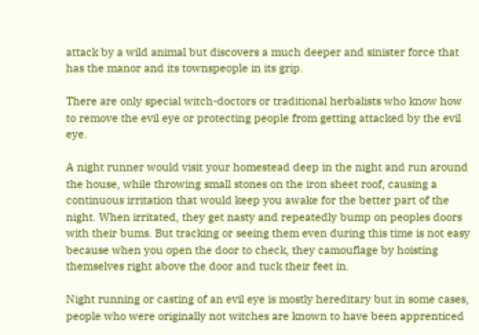attack by a wild animal but discovers a much deeper and sinister force that has the manor and its townspeople in its grip.

There are only special witch-doctors or traditional herbalists who know how to remove the evil eye or protecting people from getting attacked by the evil eye.

A night runner would visit your homestead deep in the night and run around the house, while throwing small stones on the iron sheet roof, causing a continuous irritation that would keep you awake for the better part of the night. When irritated, they get nasty and repeatedly bump on peoples doors with their bums. But tracking or seeing them even during this time is not easy because when you open the door to check, they camouflage by hoisting themselves right above the door and tuck their feet in.

Night running or casting of an evil eye is mostly hereditary but in some cases, people who were originally not witches are known to have been apprenticed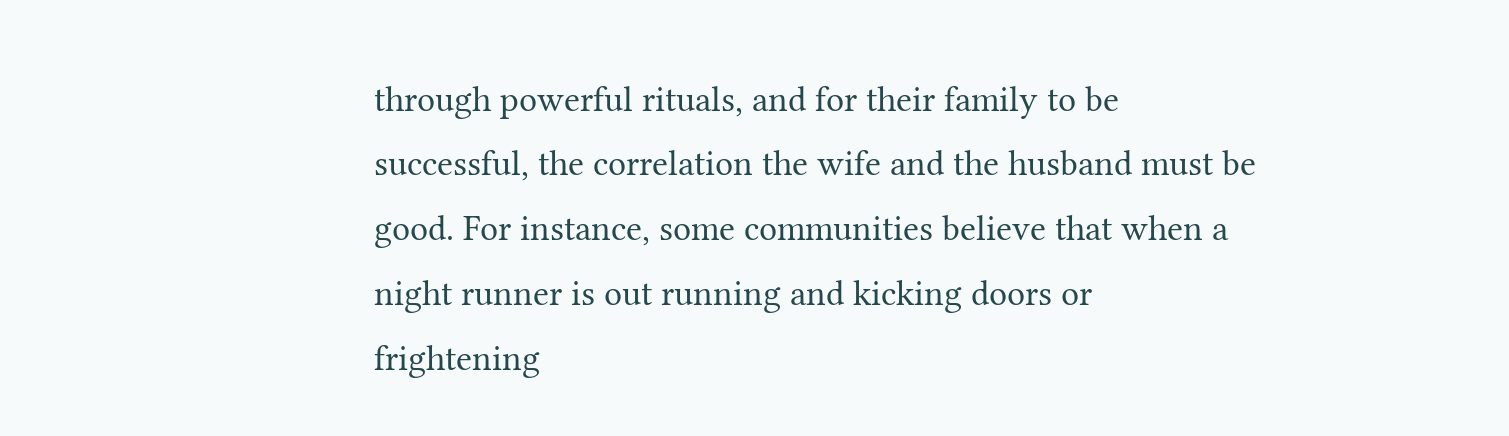through powerful rituals, and for their family to be successful, the correlation the wife and the husband must be good. For instance, some communities believe that when a night runner is out running and kicking doors or frightening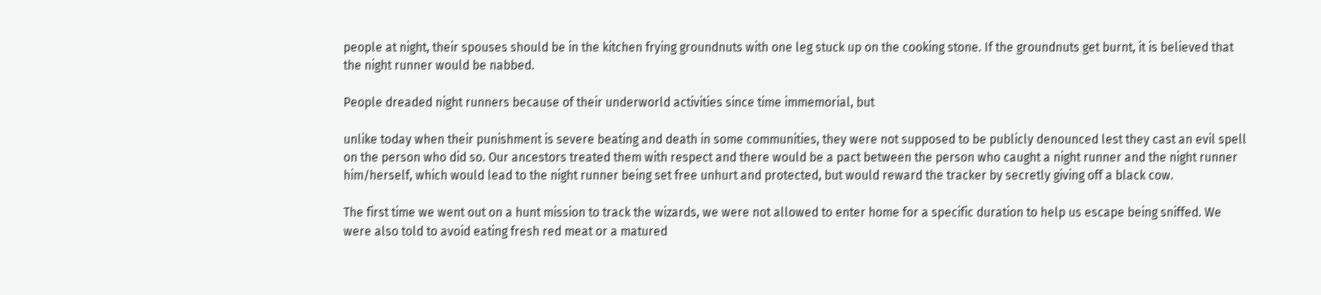people at night, their spouses should be in the kitchen frying groundnuts with one leg stuck up on the cooking stone. If the groundnuts get burnt, it is believed that the night runner would be nabbed.

People dreaded night runners because of their underworld activities since time immemorial, but

unlike today when their punishment is severe beating and death in some communities, they were not supposed to be publicly denounced lest they cast an evil spell on the person who did so. Our ancestors treated them with respect and there would be a pact between the person who caught a night runner and the night runner him/herself, which would lead to the night runner being set free unhurt and protected, but would reward the tracker by secretly giving off a black cow.

The first time we went out on a hunt mission to track the wizards, we were not allowed to enter home for a specific duration to help us escape being sniffed. We were also told to avoid eating fresh red meat or a matured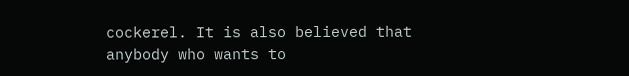cockerel. It is also believed that anybody who wants to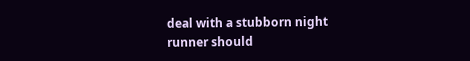deal with a stubborn night runner should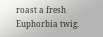roast a fresh Euphorbia twig.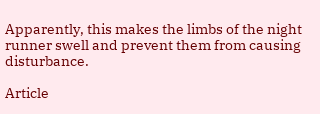Apparently, this makes the limbs of the night runner swell and prevent them from causing disturbance.

Article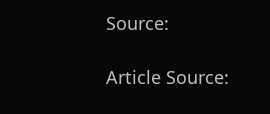Source:

Article Source: